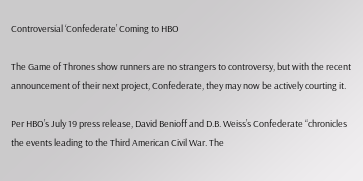Controversial ‘Confederate’ Coming to HBO

The Game of Thrones show runners are no strangers to controversy, but with the recent announcement of their next project, Confederate, they may now be actively courting it.

Per HBO’s July 19 press release, David Benioff and D.B. Weiss’s Confederate “chronicles the events leading to the Third American Civil War. The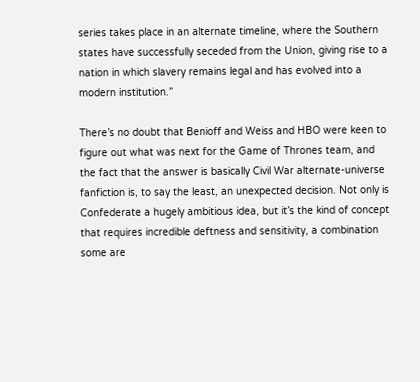series takes place in an alternate timeline, where the Southern states have successfully seceded from the Union, giving rise to a nation in which slavery remains legal and has evolved into a modern institution.”

There’s no doubt that Benioff and Weiss and HBO were keen to figure out what was next for the Game of Thrones team, and the fact that the answer is basically Civil War alternate-universe fanfiction is, to say the least, an unexpected decision. Not only is Confederate a hugely ambitious idea, but it’s the kind of concept that requires incredible deftness and sensitivity, a combination some are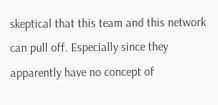skeptical that this team and this network can pull off. Especially since they apparently have no concept of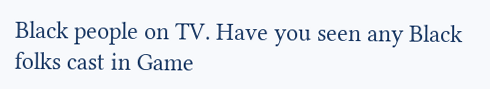Black people on TV. Have you seen any Black folks cast in Game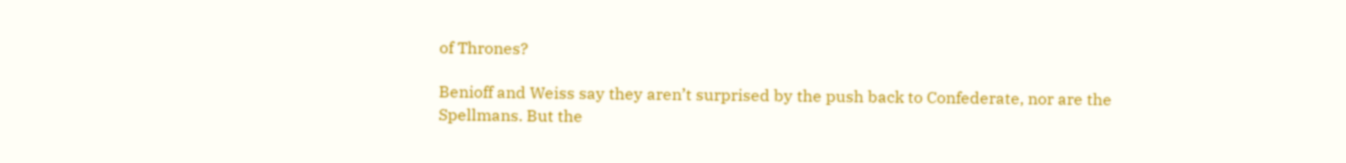of Thrones?

Benioff and Weiss say they aren’t surprised by the push back to Confederate, nor are the Spellmans. But the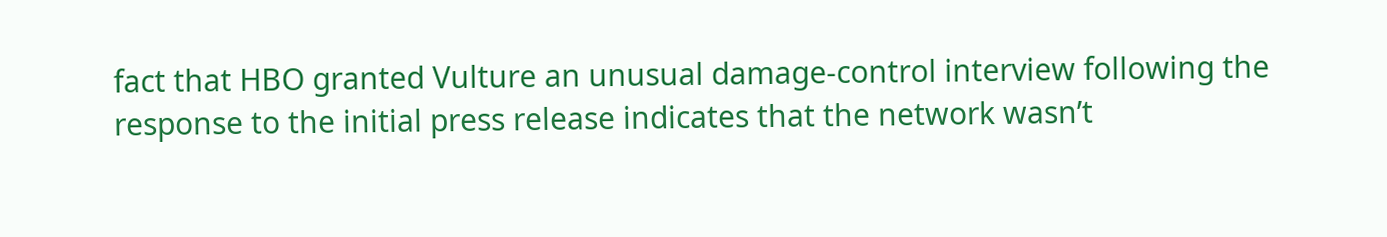fact that HBO granted Vulture an unusual damage-control interview following the response to the initial press release indicates that the network wasn’t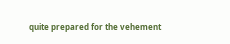quite prepared for the vehement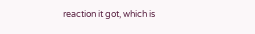reaction it got, which is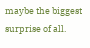maybe the biggest surprise of all.